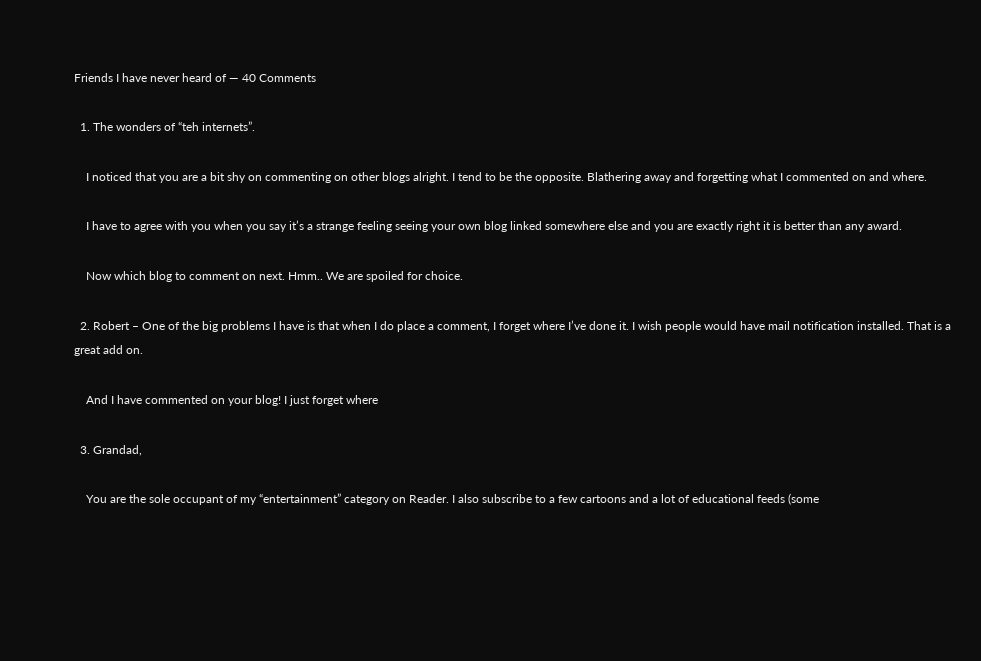Friends I have never heard of — 40 Comments

  1. The wonders of “teh internets”.

    I noticed that you are a bit shy on commenting on other blogs alright. I tend to be the opposite. Blathering away and forgetting what I commented on and where.

    I have to agree with you when you say it’s a strange feeling seeing your own blog linked somewhere else and you are exactly right it is better than any award.

    Now which blog to comment on next. Hmm.. We are spoiled for choice.

  2. Robert – One of the big problems I have is that when I do place a comment, I forget where I’ve done it. I wish people would have mail notification installed. That is a great add on.

    And I have commented on your blog! I just forget where

  3. Grandad,

    You are the sole occupant of my “entertainment” category on Reader. I also subscribe to a few cartoons and a lot of educational feeds (some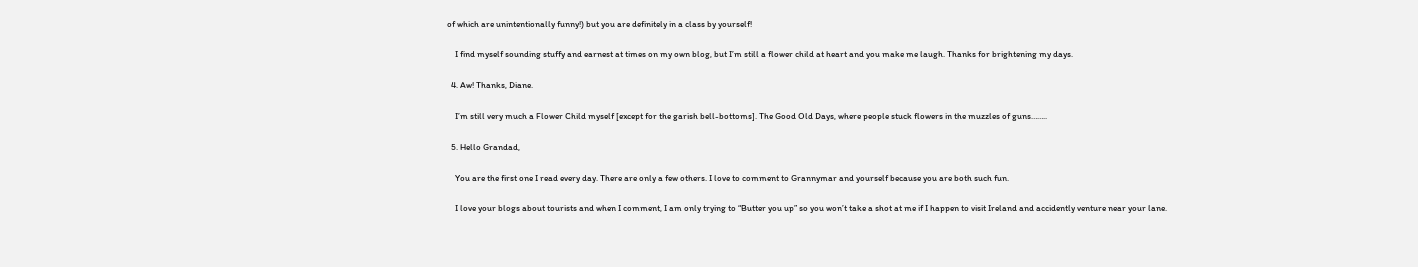of which are unintentionally funny!) but you are definitely in a class by yourself!

    I find myself sounding stuffy and earnest at times on my own blog, but I’m still a flower child at heart and you make me laugh. Thanks for brightening my days.

  4. Aw! Thanks, Diane.

    I’m still very much a Flower Child myself [except for the garish bell-bottoms]. The Good Old Days, where people stuck flowers in the muzzles of guns……..

  5. Hello Grandad,

    You are the first one I read every day. There are only a few others. I love to comment to Grannymar and yourself because you are both such fun.

    I love your blogs about tourists and when I comment, I am only trying to “Butter you up” so you won’t take a shot at me if I happen to visit Ireland and accidently venture near your lane.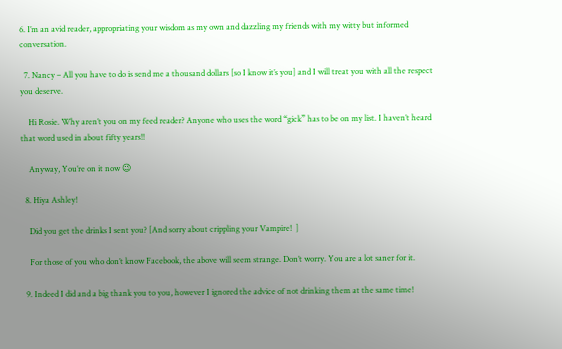6. I’m an avid reader, appropriating your wisdom as my own and dazzling my friends with my witty but informed conversation.

  7. Nancy – All you have to do is send me a thousand dollars [so I know it’s you] and I will treat you with all the respect you deserve.

    Hi Rosie. Why aren’t you on my feed reader? Anyone who uses the word “gick” has to be on my list. I haven’t heard that word used in about fifty years!!

    Anyway, You’re on it now 😉

  8. Hiya Ashley!

    Did you get the drinks I sent you? [And sorry about crippling your Vampire!  ]

    For those of you who don’t know Facebook, the above will seem strange. Don’t worry. You are a lot saner for it.

  9. Indeed I did and a big thank you to you, however I ignored the advice of not drinking them at the same time!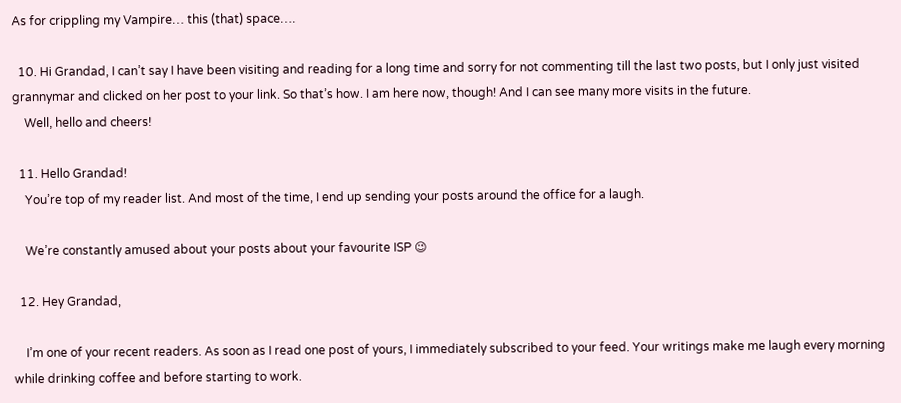As for crippling my Vampire… this (that) space….

  10. Hi Grandad, I can’t say I have been visiting and reading for a long time and sorry for not commenting till the last two posts, but I only just visited grannymar and clicked on her post to your link. So that’s how. I am here now, though! And I can see many more visits in the future.
    Well, hello and cheers!

  11. Hello Grandad!
    You’re top of my reader list. And most of the time, I end up sending your posts around the office for a laugh.

    We’re constantly amused about your posts about your favourite ISP 😉

  12. Hey Grandad,

    I’m one of your recent readers. As soon as I read one post of yours, I immediately subscribed to your feed. Your writings make me laugh every morning while drinking coffee and before starting to work.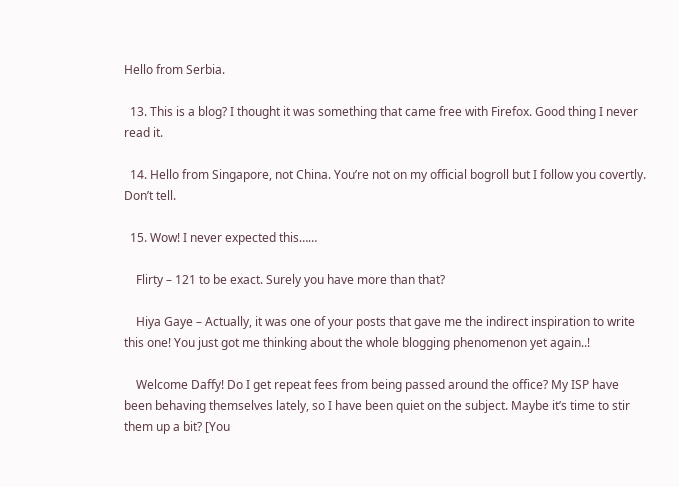Hello from Serbia.

  13. This is a blog? I thought it was something that came free with Firefox. Good thing I never read it.

  14. Hello from Singapore, not China. You’re not on my official bogroll but I follow you covertly. Don’t tell.

  15. Wow! I never expected this……

    Flirty – 121 to be exact. Surely you have more than that?

    Hiya Gaye – Actually, it was one of your posts that gave me the indirect inspiration to write this one! You just got me thinking about the whole blogging phenomenon yet again..!

    Welcome Daffy! Do I get repeat fees from being passed around the office? My ISP have been behaving themselves lately, so I have been quiet on the subject. Maybe it’s time to stir them up a bit? [You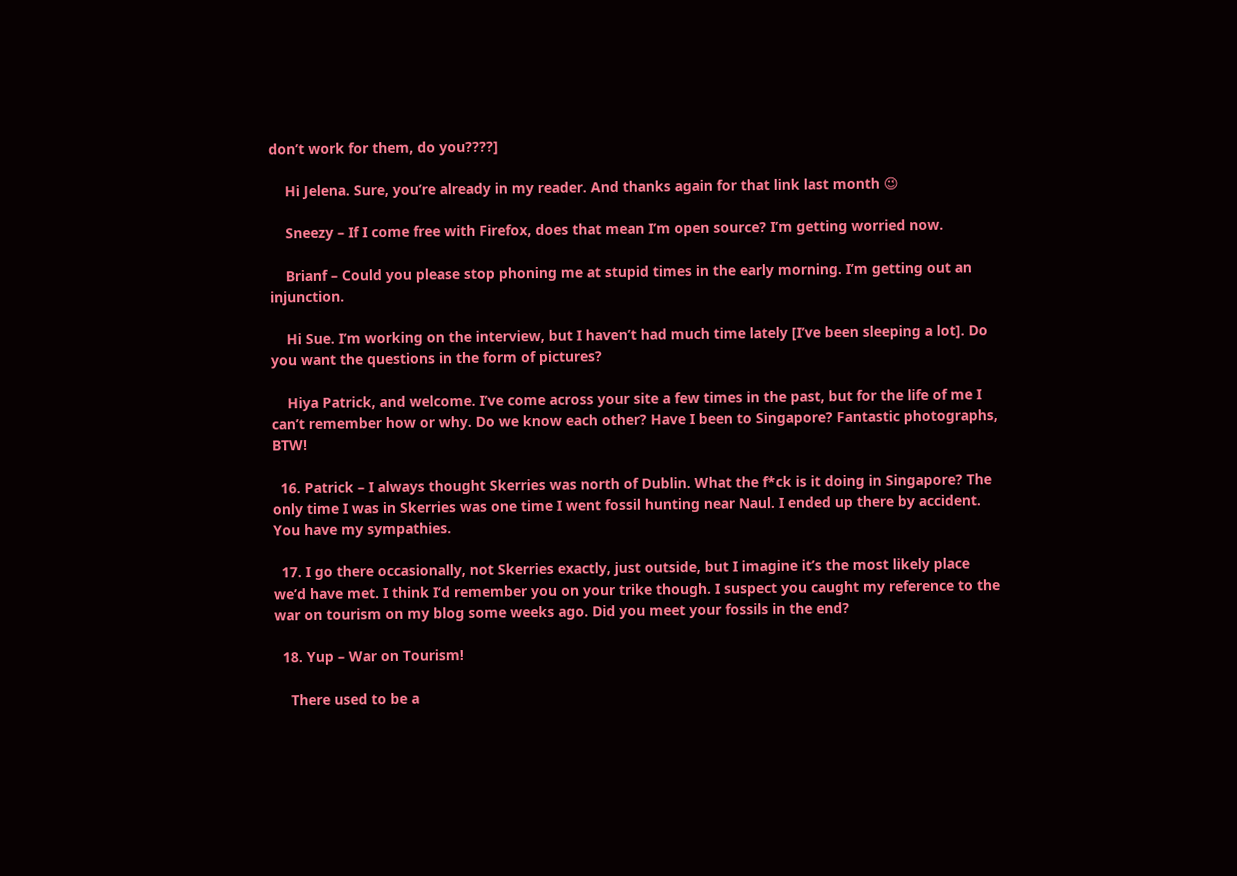don’t work for them, do you????]

    Hi Jelena. Sure, you’re already in my reader. And thanks again for that link last month 😉

    Sneezy – If I come free with Firefox, does that mean I’m open source? I’m getting worried now.

    Brianf – Could you please stop phoning me at stupid times in the early morning. I’m getting out an injunction.

    Hi Sue. I’m working on the interview, but I haven’t had much time lately [I’ve been sleeping a lot]. Do you want the questions in the form of pictures?

    Hiya Patrick, and welcome. I’ve come across your site a few times in the past, but for the life of me I can’t remember how or why. Do we know each other? Have I been to Singapore? Fantastic photographs, BTW!

  16. Patrick – I always thought Skerries was north of Dublin. What the f*ck is it doing in Singapore? The only time I was in Skerries was one time I went fossil hunting near Naul. I ended up there by accident. You have my sympathies.

  17. I go there occasionally, not Skerries exactly, just outside, but I imagine it’s the most likely place we’d have met. I think I’d remember you on your trike though. I suspect you caught my reference to the war on tourism on my blog some weeks ago. Did you meet your fossils in the end?

  18. Yup – War on Tourism!

    There used to be a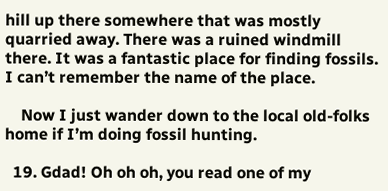hill up there somewhere that was mostly quarried away. There was a ruined windmill there. It was a fantastic place for finding fossils. I can’t remember the name of the place.

    Now I just wander down to the local old-folks home if I’m doing fossil hunting.

  19. Gdad! Oh oh oh, you read one of my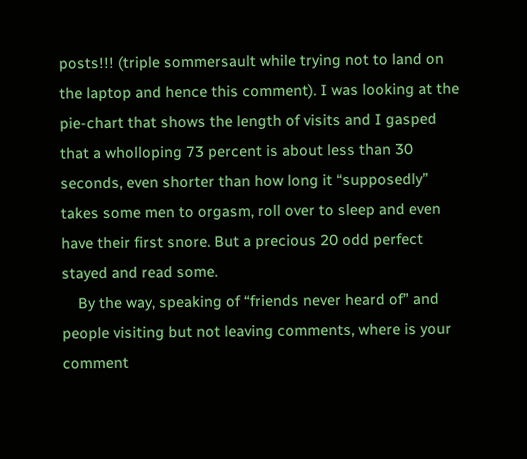posts!!! (triple sommersault while trying not to land on the laptop and hence this comment). I was looking at the pie-chart that shows the length of visits and I gasped that a wholloping 73 percent is about less than 30 seconds, even shorter than how long it “supposedly” takes some men to orgasm, roll over to sleep and even have their first snore. But a precious 20 odd perfect stayed and read some.
    By the way, speaking of “friends never heard of” and people visiting but not leaving comments, where is your comment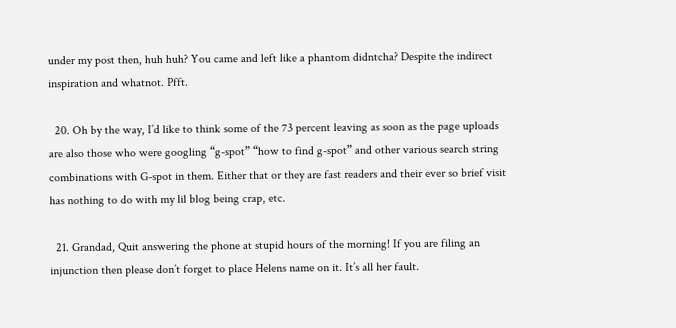under my post then, huh huh? You came and left like a phantom didntcha? Despite the indirect inspiration and whatnot. Pfft.

  20. Oh by the way, I’d like to think some of the 73 percent leaving as soon as the page uploads are also those who were googling “g-spot” “how to find g-spot” and other various search string combinations with G-spot in them. Either that or they are fast readers and their ever so brief visit has nothing to do with my lil blog being crap, etc.

  21. Grandad, Quit answering the phone at stupid hours of the morning! If you are filing an injunction then please don’t forget to place Helens name on it. It’s all her fault.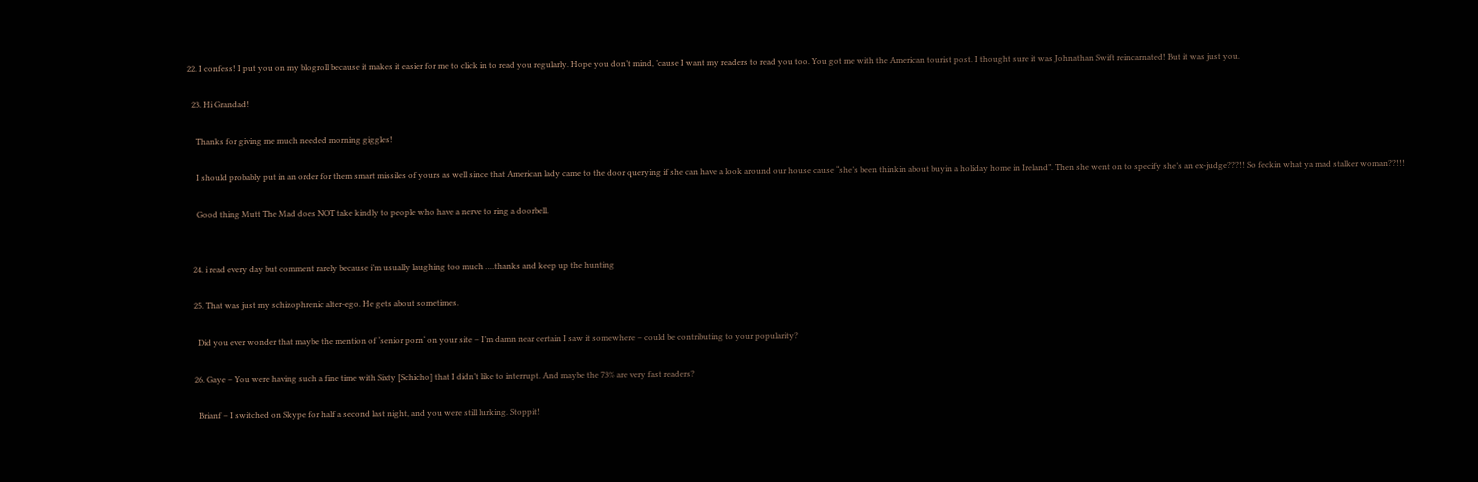22. I confess! I put you on my blogroll because it makes it easier for me to click in to read you regularly. Hope you don’t mind, ’cause I want my readers to read you too. You got me with the American tourist post. I thought sure it was Johnathan Swift reincarnated! But it was just you.

  23. Hi Grandad!

    Thanks for giving me much needed morning giggles!

    I should probably put in an order for them smart missiles of yours as well since that American lady came to the door querying if she can have a look around our house cause “she’s been thinkin about buyin a holiday home in Ireland”. Then she went on to specify she’s an ex-judge???!! So feckin what ya mad stalker woman??!!!

    Good thing Mutt The Mad does NOT take kindly to people who have a nerve to ring a doorbell.


  24. i read every day but comment rarely because i’m usually laughing too much ….thanks and keep up the hunting

  25. That was just my schizophrenic alter-ego. He gets about sometimes.

    Did you ever wonder that maybe the mention of ‘senior porn‘ on your site – I’m damn near certain I saw it somewhere – could be contributing to your popularity?

  26. Gaye – You were having such a fine time with Sixty [Schicho] that I didn’t like to interrupt. And maybe the 73% are very fast readers?

    Brianf – I switched on Skype for half a second last night, and you were still lurking. Stoppit!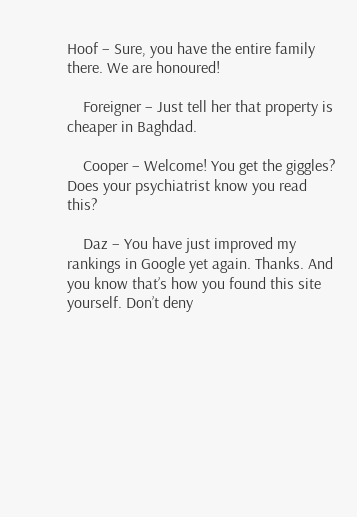Hoof – Sure, you have the entire family there. We are honoured!

    Foreigner – Just tell her that property is cheaper in Baghdad.

    Cooper – Welcome! You get the giggles? Does your psychiatrist know you read this?

    Daz – You have just improved my rankings in Google yet again. Thanks. And you know that’s how you found this site yourself. Don’t deny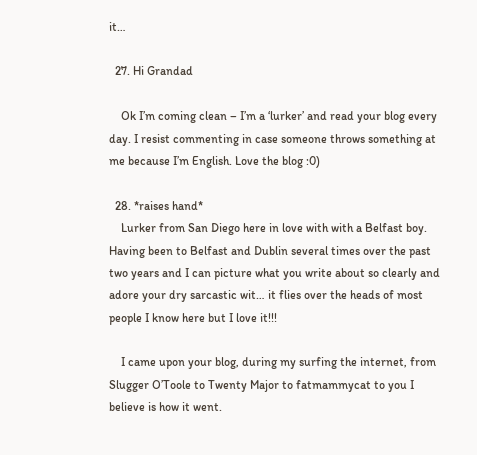it…

  27. Hi Grandad

    Ok I’m coming clean – I’m a ‘lurker’ and read your blog every day. I resist commenting in case someone throws something at me because I’m English. Love the blog :0)

  28. *raises hand*
    Lurker from San Diego here in love with with a Belfast boy. Having been to Belfast and Dublin several times over the past two years and I can picture what you write about so clearly and adore your dry sarcastic wit… it flies over the heads of most people I know here but I love it!!!

    I came upon your blog, during my surfing the internet, from Slugger O’Toole to Twenty Major to fatmammycat to you I believe is how it went.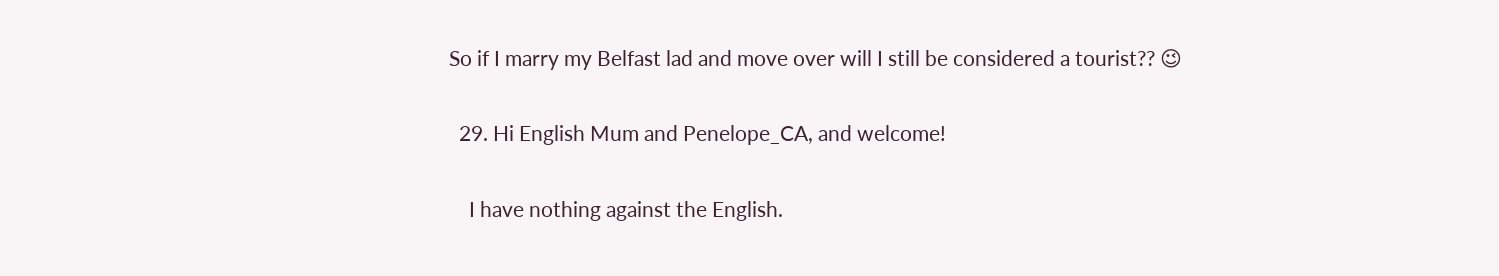So if I marry my Belfast lad and move over will I still be considered a tourist?? 😉

  29. Hi English Mum and Penelope_CA, and welcome!

    I have nothing against the English.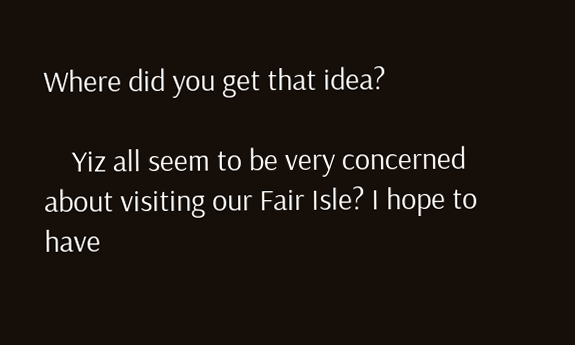Where did you get that idea?

    Yiz all seem to be very concerned about visiting our Fair Isle? I hope to have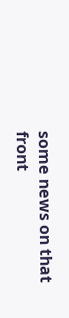some news on that front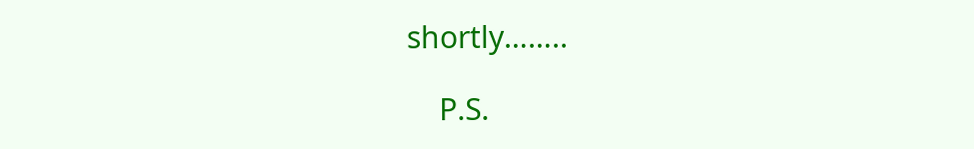shortly……..

    P.S.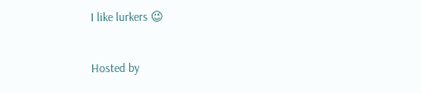I like lurkers 😉

Hosted by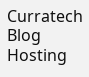Curratech Blog Hosting